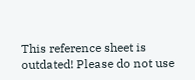This reference sheet is outdated! Please do not use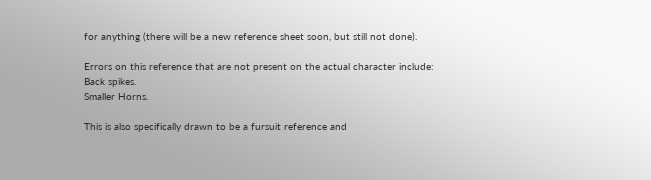for anything (there will be a new reference sheet soon, but still not done).

Errors on this reference that are not present on the actual character include:
Back spikes.
Smaller Horns.

This is also specifically drawn to be a fursuit reference and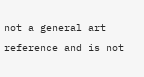not a general art reference and is not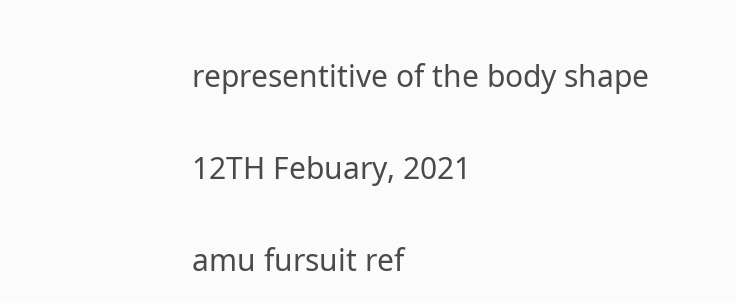representitive of the body shape

12TH Febuary, 2021

amu fursuit ref